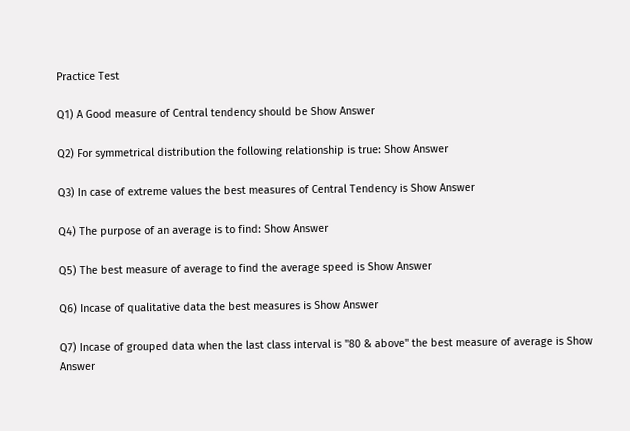Practice Test

Q1) A Good measure of Central tendency should be Show Answer

Q2) For symmetrical distribution the following relationship is true: Show Answer

Q3) In case of extreme values the best measures of Central Tendency is Show Answer

Q4) The purpose of an average is to find: Show Answer

Q5) The best measure of average to find the average speed is Show Answer

Q6) Incase of qualitative data the best measures is Show Answer

Q7) Incase of grouped data when the last class interval is "80 & above" the best measure of average is Show Answer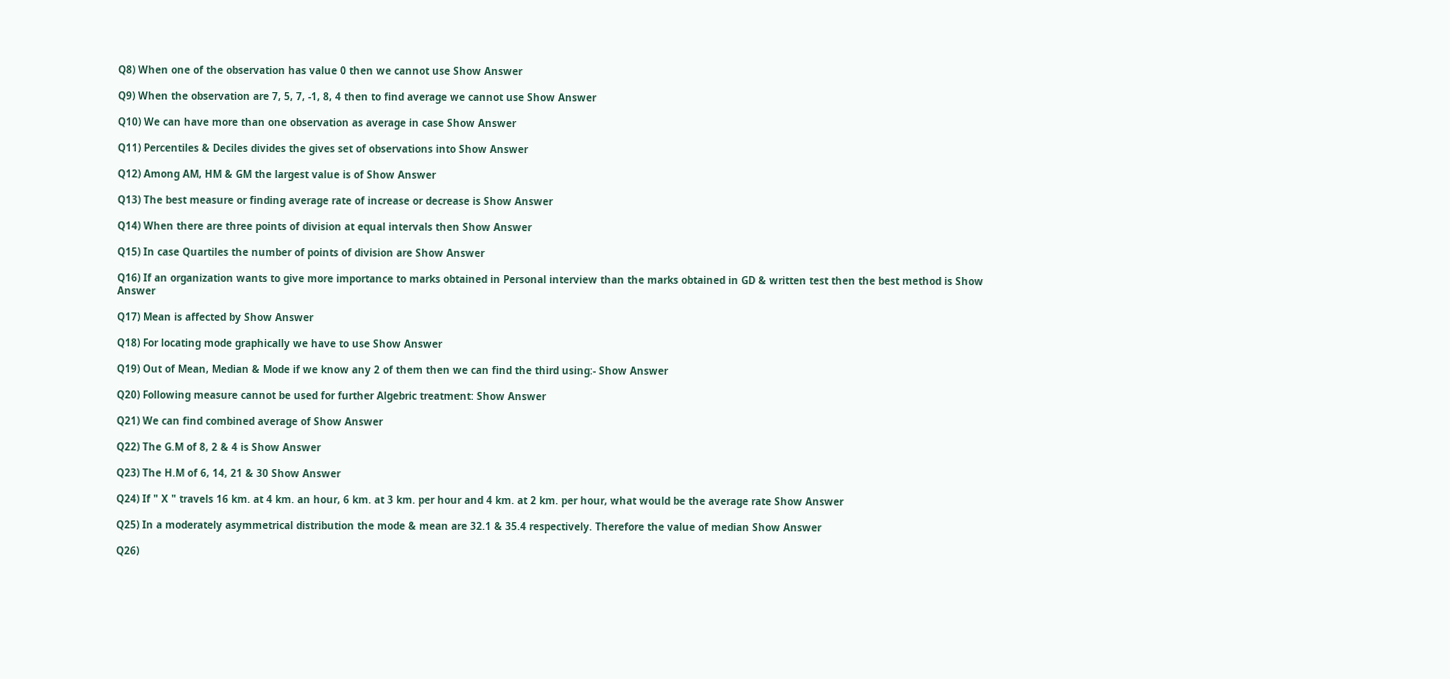Q8) When one of the observation has value 0 then we cannot use Show Answer

Q9) When the observation are 7, 5, 7, -1, 8, 4 then to find average we cannot use Show Answer

Q10) We can have more than one observation as average in case Show Answer

Q11) Percentiles & Deciles divides the gives set of observations into Show Answer

Q12) Among AM, HM & GM the largest value is of Show Answer

Q13) The best measure or finding average rate of increase or decrease is Show Answer

Q14) When there are three points of division at equal intervals then Show Answer

Q15) In case Quartiles the number of points of division are Show Answer

Q16) If an organization wants to give more importance to marks obtained in Personal interview than the marks obtained in GD & written test then the best method is Show Answer

Q17) Mean is affected by Show Answer

Q18) For locating mode graphically we have to use Show Answer

Q19) Out of Mean, Median & Mode if we know any 2 of them then we can find the third using:- Show Answer

Q20) Following measure cannot be used for further Algebric treatment: Show Answer

Q21) We can find combined average of Show Answer

Q22) The G.M of 8, 2 & 4 is Show Answer

Q23) The H.M of 6, 14, 21 & 30 Show Answer

Q24) If " X " travels 16 km. at 4 km. an hour, 6 km. at 3 km. per hour and 4 km. at 2 km. per hour, what would be the average rate Show Answer

Q25) In a moderately asymmetrical distribution the mode & mean are 32.1 & 35.4 respectively. Therefore the value of median Show Answer

Q26)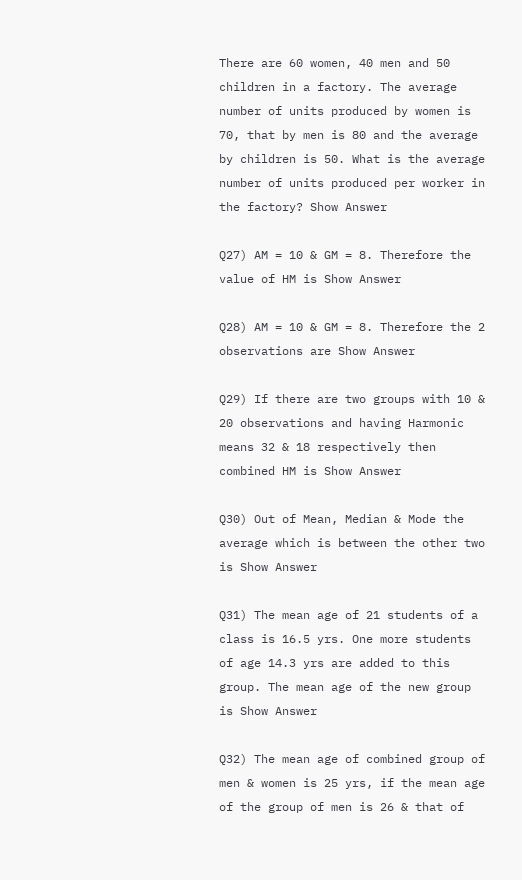There are 60 women, 40 men and 50 children in a factory. The average number of units produced by women is 70, that by men is 80 and the average by children is 50. What is the average number of units produced per worker in the factory? Show Answer

Q27) AM = 10 & GM = 8. Therefore the value of HM is Show Answer

Q28) AM = 10 & GM = 8. Therefore the 2 observations are Show Answer

Q29) If there are two groups with 10 & 20 observations and having Harmonic means 32 & 18 respectively then combined HM is Show Answer

Q30) Out of Mean, Median & Mode the average which is between the other two is Show Answer

Q31) The mean age of 21 students of a class is 16.5 yrs. One more students of age 14.3 yrs are added to this group. The mean age of the new group is Show Answer

Q32) The mean age of combined group of men & women is 25 yrs, if the mean age of the group of men is 26 & that of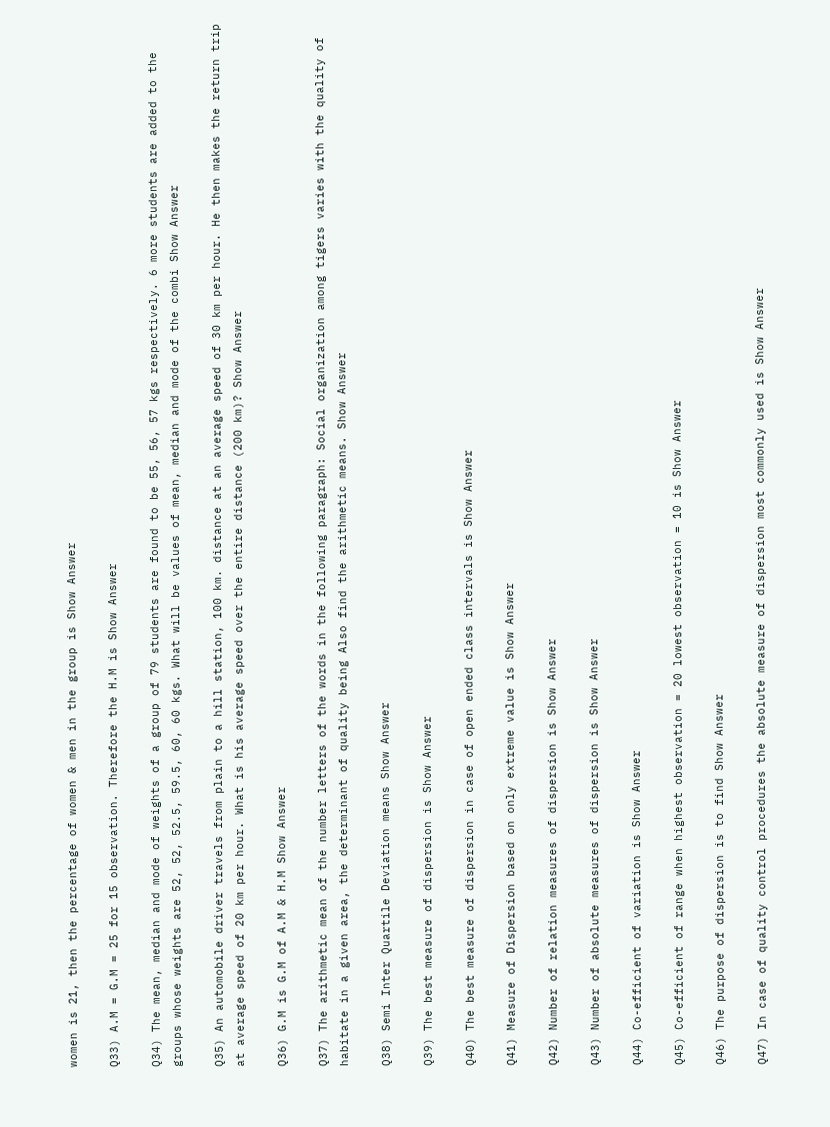women is 21, then the percentage of women & men in the group is Show Answer

Q33) A.M = G.M = 25 for 15 observation. Therefore the H.M is Show Answer

Q34) The mean, median and mode of weights of a group of 79 students are found to be 55, 56, 57 kgs respectively. 6 more students are added to the groups whose weights are 52, 52, 52.5, 59.5, 60, 60 kgs. What will be values of mean, median and mode of the combi Show Answer

Q35) An automobile driver travels from plain to a hill station, 100 km. distance at an average speed of 30 km per hour. He then makes the return trip at average speed of 20 km per hour. What is his average speed over the entire distance (200 km)? Show Answer

Q36) G.M is G.M of A.M & H.M Show Answer

Q37) The arithmetic mean of the number letters of the words in the following paragraph: Social organization among tigers varies with the quality of habitate in a given area, the determinant of quality being Also find the arithmetic means. Show Answer

Q38) Semi Inter Quartile Deviation means Show Answer

Q39) The best measure of dispersion is Show Answer

Q40) The best measure of dispersion in case of open ended class intervals is Show Answer

Q41) Measure of Dispersion based on only extreme value is Show Answer

Q42) Number of relation measures of dispersion is Show Answer

Q43) Number of absolute measures of dispersion is Show Answer

Q44) Co-efficient of variation is Show Answer

Q45) Co-efficient of range when highest observation = 20 lowest observation = 10 is Show Answer

Q46) The purpose of dispersion is to find Show Answer

Q47) In case of quality control procedures the absolute measure of dispersion most commonly used is Show Answer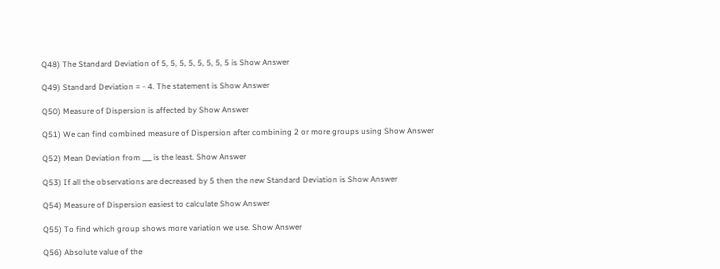Q48) The Standard Deviation of 5, 5, 5, 5, 5, 5, 5, 5 is Show Answer

Q49) Standard Deviation = - 4. The statement is Show Answer

Q50) Measure of Dispersion is affected by Show Answer

Q51) We can find combined measure of Dispersion after combining 2 or more groups using Show Answer

Q52) Mean Deviation from ___ is the least. Show Answer

Q53) If all the observations are decreased by 5 then the new Standard Deviation is Show Answer

Q54) Measure of Dispersion easiest to calculate Show Answer

Q55) To find which group shows more variation we use. Show Answer

Q56) Absolute value of the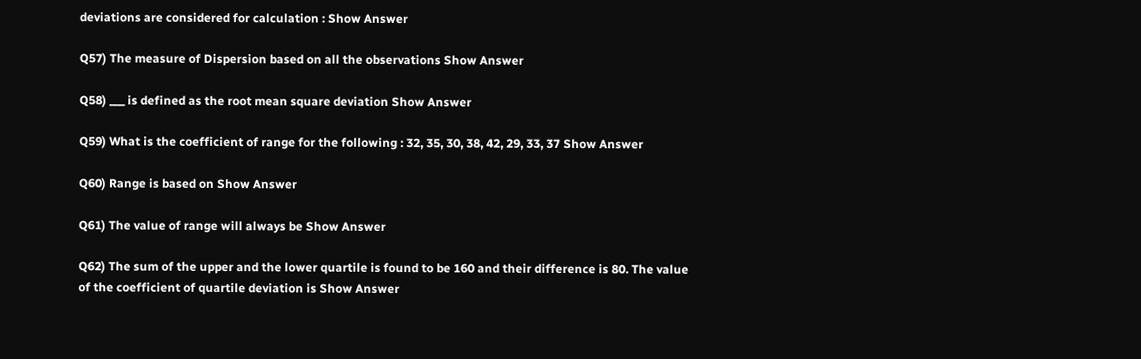deviations are considered for calculation : Show Answer

Q57) The measure of Dispersion based on all the observations Show Answer

Q58) ___ is defined as the root mean square deviation Show Answer

Q59) What is the coefficient of range for the following : 32, 35, 30, 38, 42, 29, 33, 37 Show Answer

Q60) Range is based on Show Answer

Q61) The value of range will always be Show Answer

Q62) The sum of the upper and the lower quartile is found to be 160 and their difference is 80. The value of the coefficient of quartile deviation is Show Answer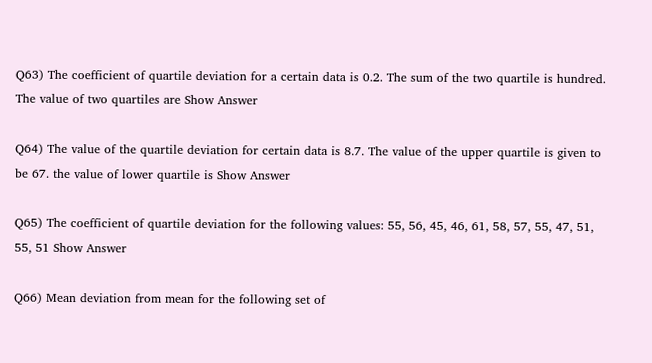Q63) The coefficient of quartile deviation for a certain data is 0.2. The sum of the two quartile is hundred. The value of two quartiles are Show Answer

Q64) The value of the quartile deviation for certain data is 8.7. The value of the upper quartile is given to be 67. the value of lower quartile is Show Answer

Q65) The coefficient of quartile deviation for the following values: 55, 56, 45, 46, 61, 58, 57, 55, 47, 51, 55, 51 Show Answer

Q66) Mean deviation from mean for the following set of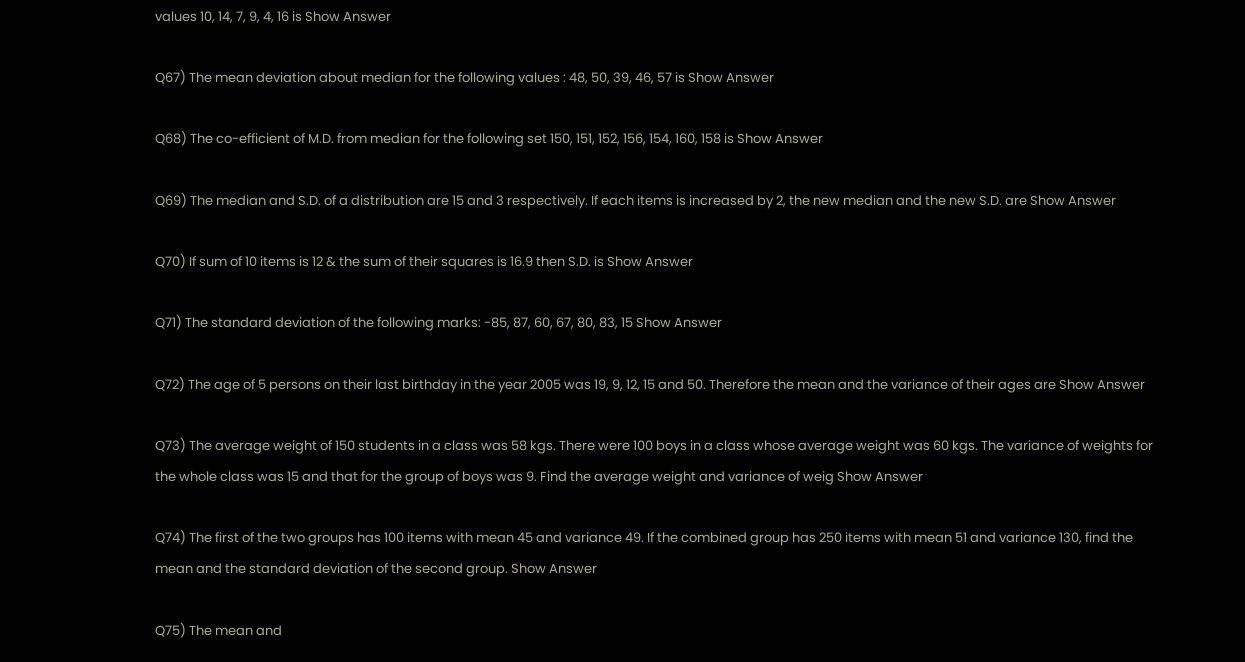values 10, 14, 7, 9, 4, 16 is Show Answer

Q67) The mean deviation about median for the following values : 48, 50, 39, 46, 57 is Show Answer

Q68) The co-efficient of M.D. from median for the following set 150, 151, 152, 156, 154, 160, 158 is Show Answer

Q69) The median and S.D. of a distribution are 15 and 3 respectively. If each items is increased by 2, the new median and the new S.D. are Show Answer

Q70) If sum of 10 items is 12 & the sum of their squares is 16.9 then S.D. is Show Answer

Q71) The standard deviation of the following marks: -85, 87, 60, 67, 80, 83, 15 Show Answer

Q72) The age of 5 persons on their last birthday in the year 2005 was 19, 9, 12, 15 and 50. Therefore the mean and the variance of their ages are Show Answer

Q73) The average weight of 150 students in a class was 58 kgs. There were 100 boys in a class whose average weight was 60 kgs. The variance of weights for the whole class was 15 and that for the group of boys was 9. Find the average weight and variance of weig Show Answer

Q74) The first of the two groups has 100 items with mean 45 and variance 49. If the combined group has 250 items with mean 51 and variance 130, find the mean and the standard deviation of the second group. Show Answer

Q75) The mean and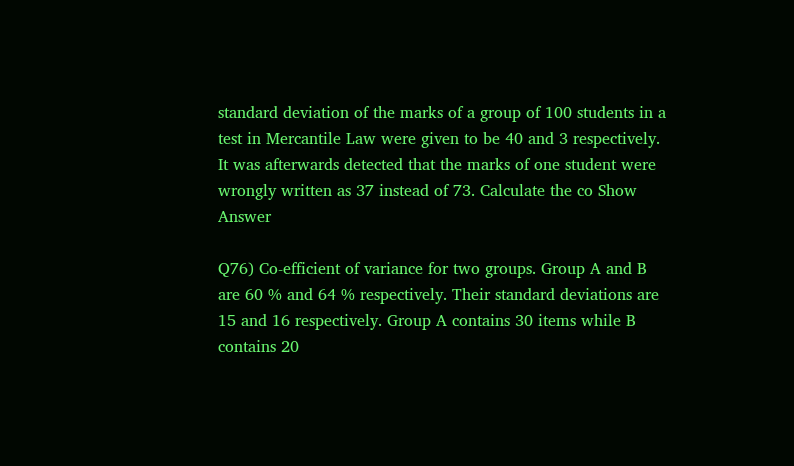standard deviation of the marks of a group of 100 students in a test in Mercantile Law were given to be 40 and 3 respectively. It was afterwards detected that the marks of one student were wrongly written as 37 instead of 73. Calculate the co Show Answer

Q76) Co-efficient of variance for two groups. Group A and B are 60 % and 64 % respectively. Their standard deviations are 15 and 16 respectively. Group A contains 30 items while B contains 20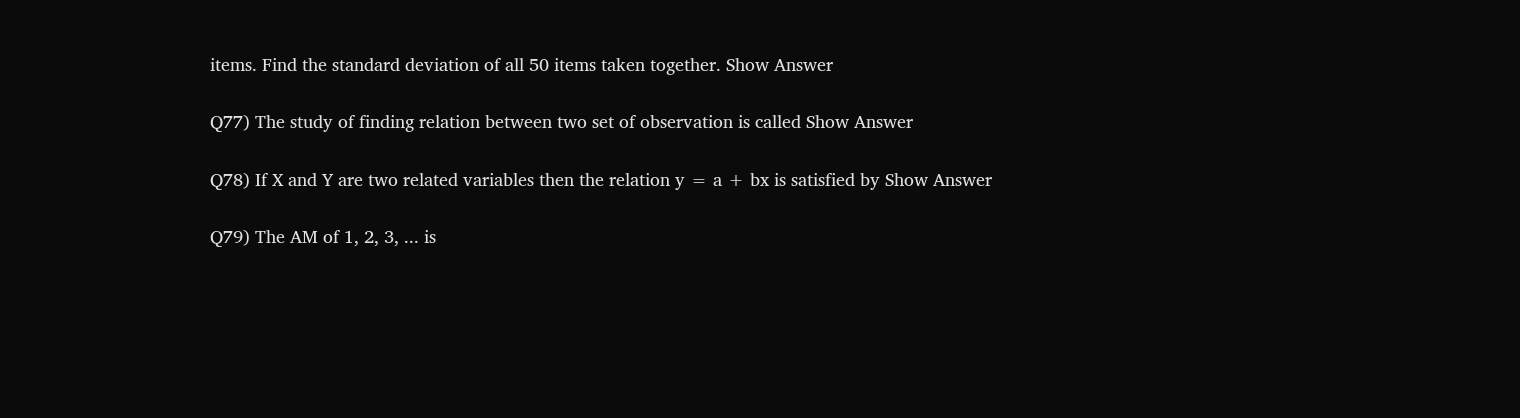items. Find the standard deviation of all 50 items taken together. Show Answer

Q77) The study of finding relation between two set of observation is called Show Answer

Q78) If X and Y are two related variables then the relation y = a + bx is satisfied by Show Answer

Q79) The AM of 1, 2, 3, ... is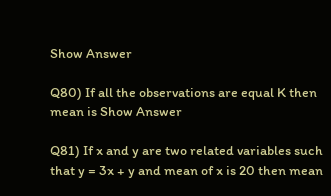Show Answer

Q80) If all the observations are equal K then mean is Show Answer

Q81) If x and y are two related variables such that y = 3x + y and mean of x is 20 then mean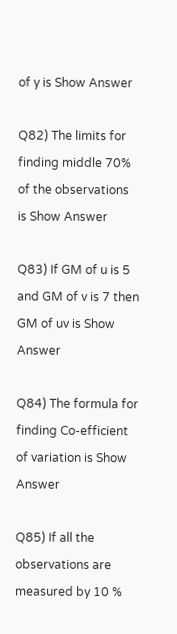of y is Show Answer

Q82) The limits for finding middle 70% of the observations is Show Answer

Q83) If GM of u is 5 and GM of v is 7 then GM of uv is Show Answer

Q84) The formula for finding Co-efficient of variation is Show Answer

Q85) If all the observations are measured by 10 %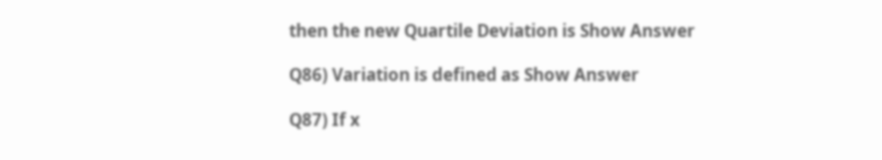then the new Quartile Deviation is Show Answer

Q86) Variation is defined as Show Answer

Q87) If x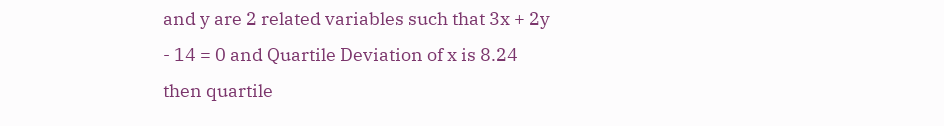and y are 2 related variables such that 3x + 2y - 14 = 0 and Quartile Deviation of x is 8.24 then quartile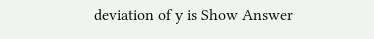deviation of y is Show Answer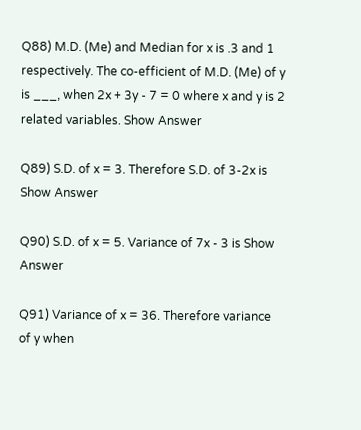Q88) M.D. (Me) and Median for x is .3 and 1 respectively. The co-efficient of M.D. (Me) of y is ___, when 2x + 3y - 7 = 0 where x and y is 2 related variables. Show Answer

Q89) S.D. of x = 3. Therefore S.D. of 3-2x is Show Answer

Q90) S.D. of x = 5. Variance of 7x - 3 is Show Answer

Q91) Variance of x = 36. Therefore variance of y when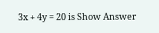3x + 4y = 20 is Show Answer